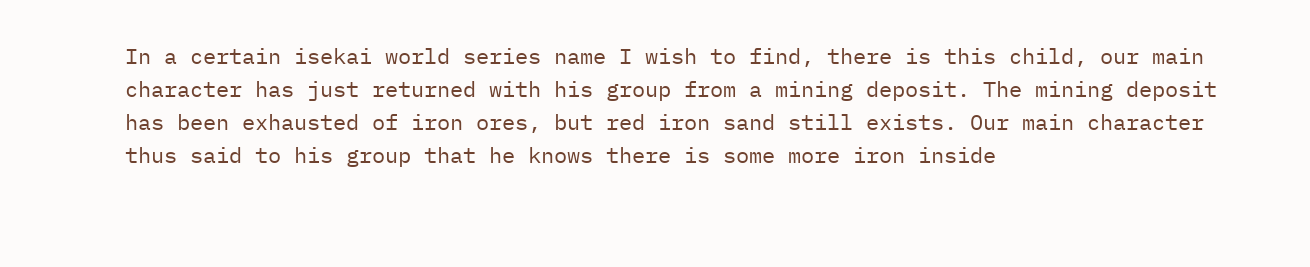In a certain isekai world series name I wish to find, there is this child, our main character has just returned with his group from a mining deposit. The mining deposit has been exhausted of iron ores, but red iron sand still exists. Our main character thus said to his group that he knows there is some more iron inside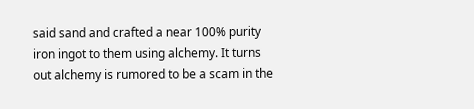said sand and crafted a near 100% purity iron ingot to them using alchemy. It turns out alchemy is rumored to be a scam in the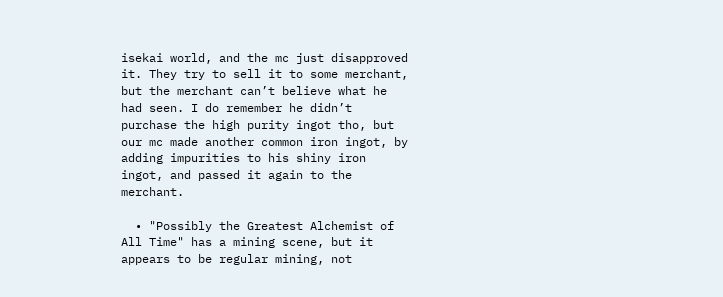isekai world, and the mc just disapproved it. They try to sell it to some merchant, but the merchant can’t believe what he had seen. I do remember he didn’t purchase the high purity ingot tho, but our mc made another common iron ingot, by adding impurities to his shiny iron ingot, and passed it again to the merchant.

  • "Possibly the Greatest Alchemist of All Time" has a mining scene, but it appears to be regular mining, not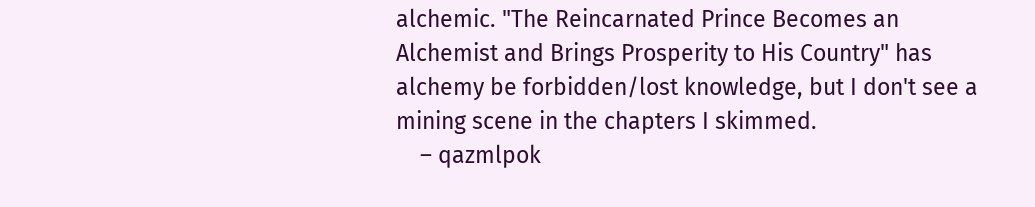alchemic. "The Reincarnated Prince Becomes an Alchemist and Brings Prosperity to His Country" has alchemy be forbidden/lost knowledge, but I don't see a mining scene in the chapters I skimmed.
    – qazmlpok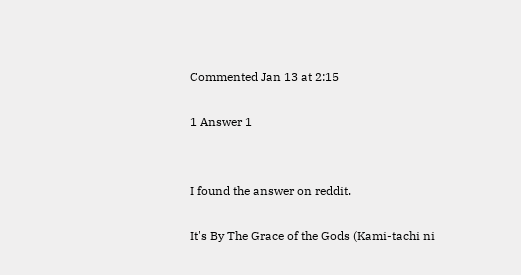Commented Jan 13 at 2:15

1 Answer 1


I found the answer on reddit.

It's By The Grace of the Gods (Kami-tachi ni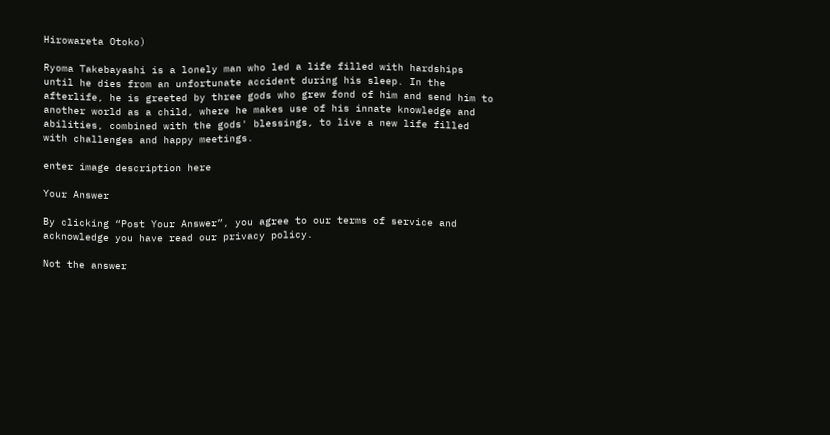Hirowareta Otoko)

Ryoma Takebayashi is a lonely man who led a life filled with hardships until he dies from an unfortunate accident during his sleep. In the afterlife, he is greeted by three gods who grew fond of him and send him to another world as a child, where he makes use of his innate knowledge and abilities, combined with the gods' blessings, to live a new life filled with challenges and happy meetings.

enter image description here

Your Answer

By clicking “Post Your Answer”, you agree to our terms of service and acknowledge you have read our privacy policy.

Not the answer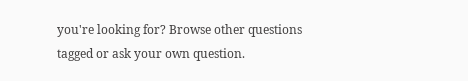you're looking for? Browse other questions tagged or ask your own question.